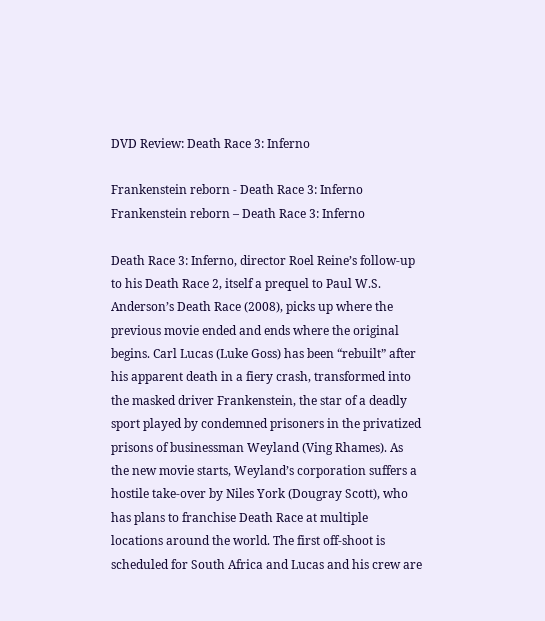DVD Review: Death Race 3: Inferno

Frankenstein reborn - Death Race 3: Inferno
Frankenstein reborn – Death Race 3: Inferno

Death Race 3: Inferno, director Roel Reine’s follow-up to his Death Race 2, itself a prequel to Paul W.S. Anderson’s Death Race (2008), picks up where the previous movie ended and ends where the original begins. Carl Lucas (Luke Goss) has been “rebuilt” after his apparent death in a fiery crash, transformed into the masked driver Frankenstein, the star of a deadly sport played by condemned prisoners in the privatized prisons of businessman Weyland (Ving Rhames). As the new movie starts, Weyland’s corporation suffers a hostile take-over by Niles York (Dougray Scott), who has plans to franchise Death Race at multiple locations around the world. The first off-shoot is scheduled for South Africa and Lucas and his crew are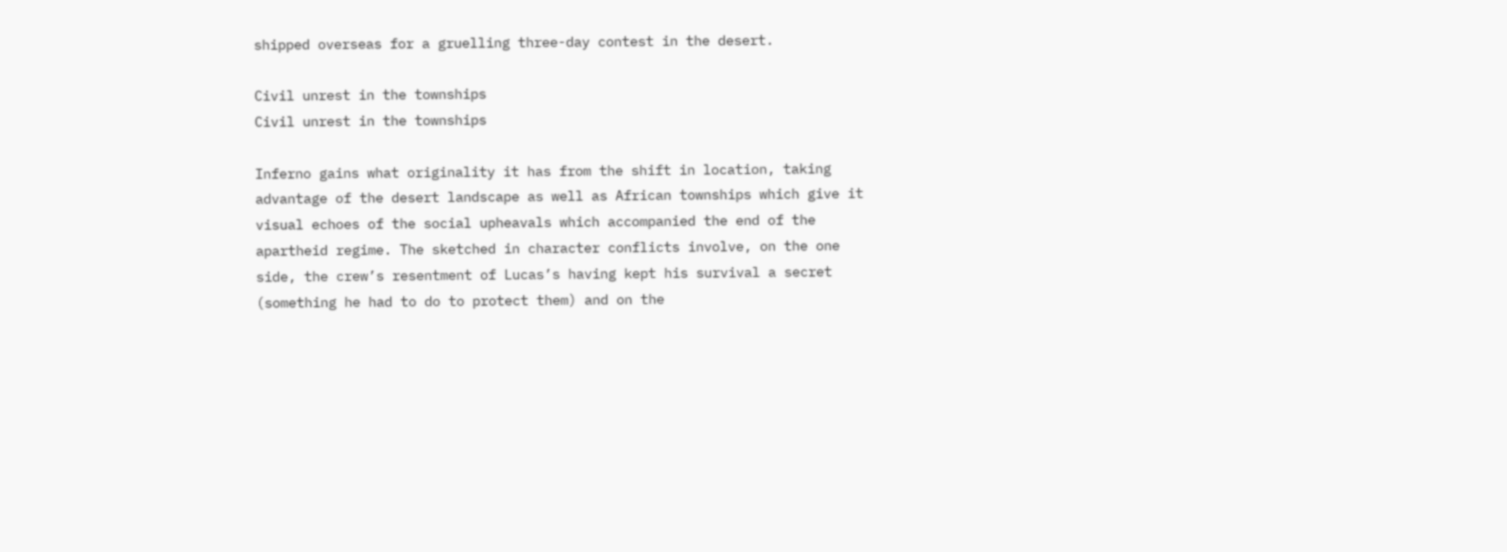shipped overseas for a gruelling three-day contest in the desert.

Civil unrest in the townships
Civil unrest in the townships

Inferno gains what originality it has from the shift in location, taking advantage of the desert landscape as well as African townships which give it visual echoes of the social upheavals which accompanied the end of the apartheid regime. The sketched in character conflicts involve, on the one side, the crew’s resentment of Lucas’s having kept his survival a secret (something he had to do to protect them) and on the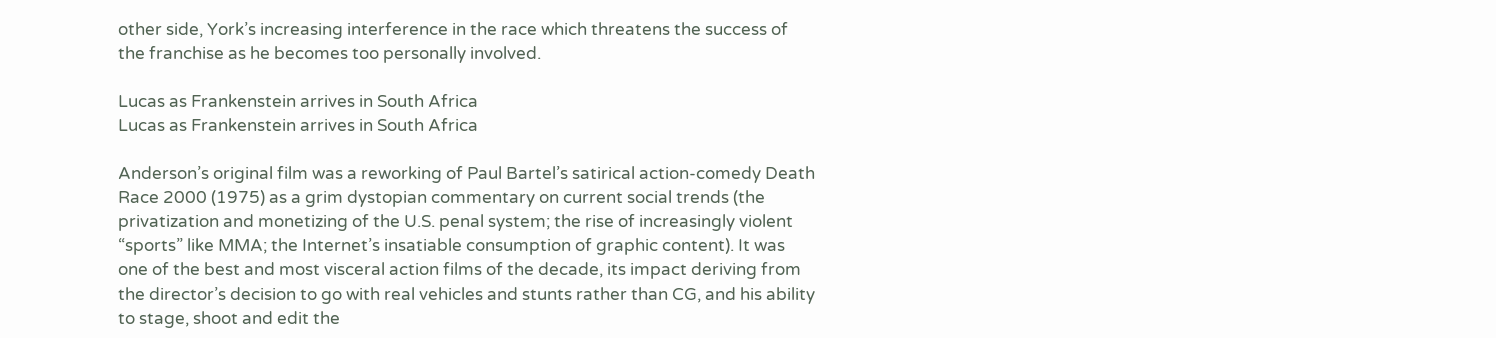other side, York’s increasing interference in the race which threatens the success of the franchise as he becomes too personally involved.

Lucas as Frankenstein arrives in South Africa
Lucas as Frankenstein arrives in South Africa

Anderson’s original film was a reworking of Paul Bartel’s satirical action-comedy Death Race 2000 (1975) as a grim dystopian commentary on current social trends (the privatization and monetizing of the U.S. penal system; the rise of increasingly violent “sports” like MMA; the Internet’s insatiable consumption of graphic content). It was one of the best and most visceral action films of the decade, its impact deriving from the director’s decision to go with real vehicles and stunts rather than CG, and his ability to stage, shoot and edit the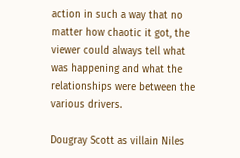action in such a way that no matter how chaotic it got, the viewer could always tell what was happening and what the relationships were between the various drivers.

Dougray Scott as villain Niles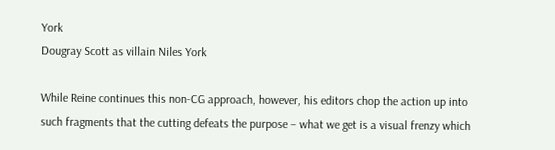York
Dougray Scott as villain Niles York

While Reine continues this non-CG approach, however, his editors chop the action up into such fragments that the cutting defeats the purpose – what we get is a visual frenzy which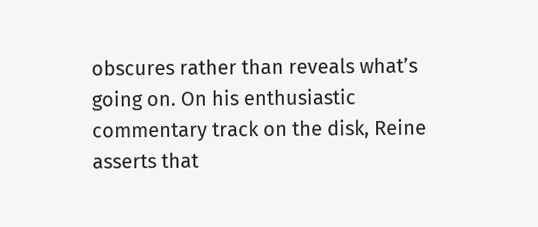obscures rather than reveals what’s going on. On his enthusiastic commentary track on the disk, Reine asserts that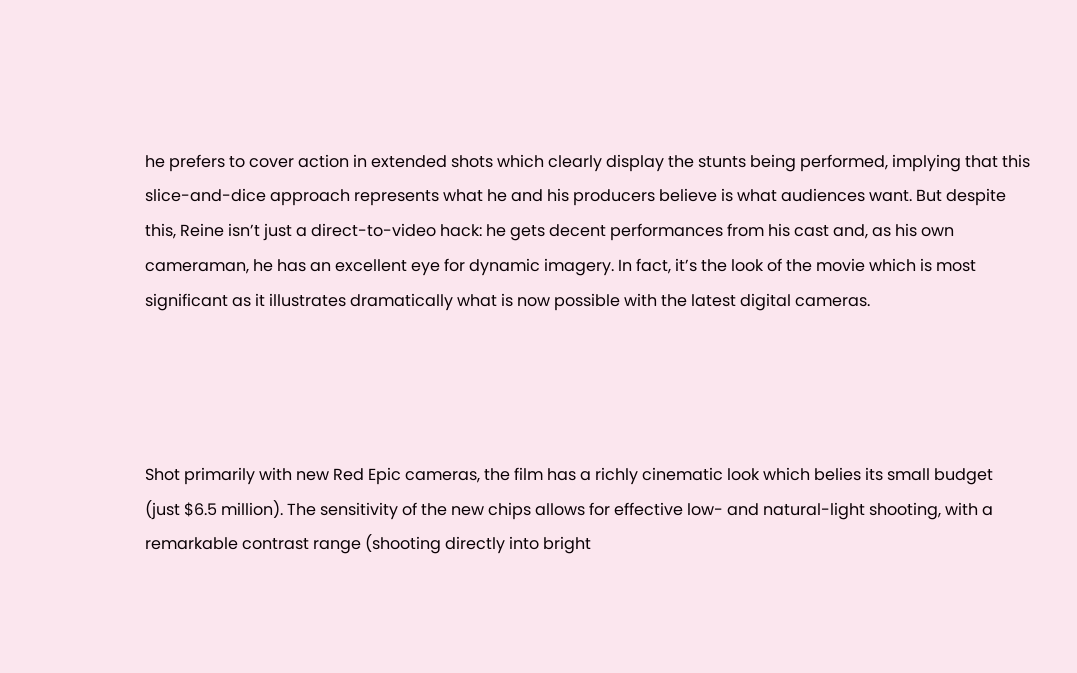he prefers to cover action in extended shots which clearly display the stunts being performed, implying that this slice-and-dice approach represents what he and his producers believe is what audiences want. But despite this, Reine isn’t just a direct-to-video hack: he gets decent performances from his cast and, as his own cameraman, he has an excellent eye for dynamic imagery. In fact, it’s the look of the movie which is most significant as it illustrates dramatically what is now possible with the latest digital cameras.




Shot primarily with new Red Epic cameras, the film has a richly cinematic look which belies its small budget (just $6.5 million). The sensitivity of the new chips allows for effective low- and natural-light shooting, with a remarkable contrast range (shooting directly into bright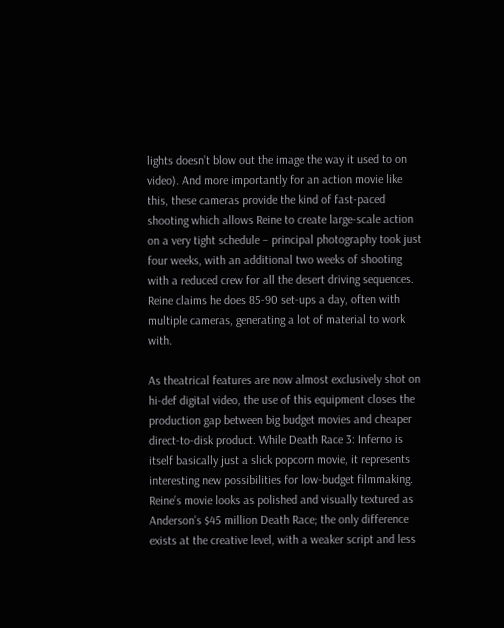lights doesn’t blow out the image the way it used to on video). And more importantly for an action movie like this, these cameras provide the kind of fast-paced shooting which allows Reine to create large-scale action on a very tight schedule – principal photography took just four weeks, with an additional two weeks of shooting with a reduced crew for all the desert driving sequences. Reine claims he does 85-90 set-ups a day, often with multiple cameras, generating a lot of material to work with.

As theatrical features are now almost exclusively shot on hi-def digital video, the use of this equipment closes the production gap between big budget movies and cheaper direct-to-disk product. While Death Race 3: Inferno is itself basically just a slick popcorn movie, it represents interesting new possibilities for low-budget filmmaking. Reine’s movie looks as polished and visually textured as Anderson’s $45 million Death Race; the only difference exists at the creative level, with a weaker script and less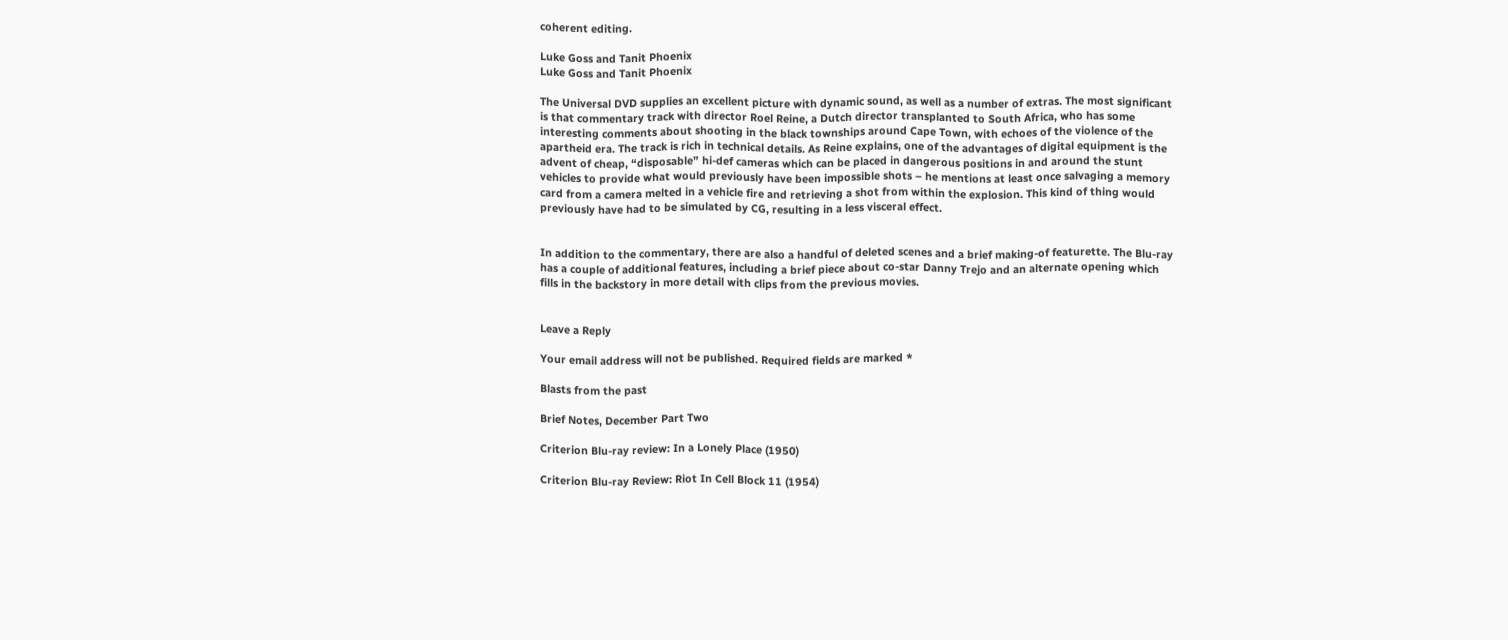coherent editing.

Luke Goss and Tanit Phoenix
Luke Goss and Tanit Phoenix

The Universal DVD supplies an excellent picture with dynamic sound, as well as a number of extras. The most significant is that commentary track with director Roel Reine, a Dutch director transplanted to South Africa, who has some interesting comments about shooting in the black townships around Cape Town, with echoes of the violence of the apartheid era. The track is rich in technical details. As Reine explains, one of the advantages of digital equipment is the advent of cheap, “disposable” hi-def cameras which can be placed in dangerous positions in and around the stunt vehicles to provide what would previously have been impossible shots – he mentions at least once salvaging a memory card from a camera melted in a vehicle fire and retrieving a shot from within the explosion. This kind of thing would previously have had to be simulated by CG, resulting in a less visceral effect.


In addition to the commentary, there are also a handful of deleted scenes and a brief making-of featurette. The Blu-ray has a couple of additional features, including a brief piece about co-star Danny Trejo and an alternate opening which fills in the backstory in more detail with clips from the previous movies.


Leave a Reply

Your email address will not be published. Required fields are marked *

Blasts from the past

Brief Notes, December Part Two

Criterion Blu-ray review: In a Lonely Place (1950)

Criterion Blu-ray Review: Riot In Cell Block 11 (1954)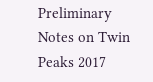Preliminary Notes on Twin Peaks 2017